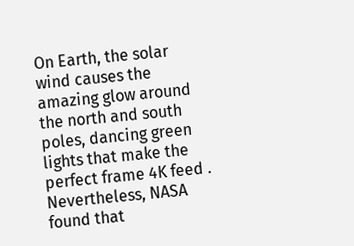On Earth, the solar wind causes the amazing glow around the north and south poles, dancing green lights that make the perfect frame 4K feed . Nevertheless, NASA found that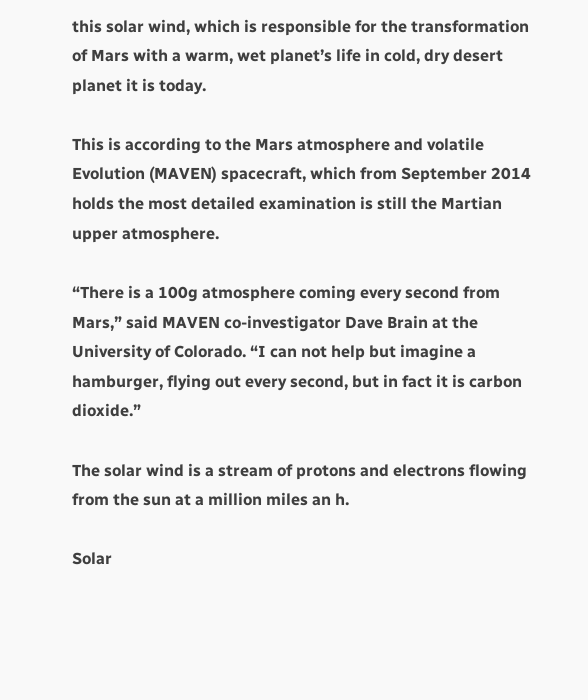this solar wind, which is responsible for the transformation of Mars with a warm, wet planet’s life in cold, dry desert planet it is today.

This is according to the Mars atmosphere and volatile Evolution (MAVEN) spacecraft, which from September 2014 holds the most detailed examination is still the Martian upper atmosphere.

“There is a 100g atmosphere coming every second from Mars,” said MAVEN co-investigator Dave Brain at the University of Colorado. “I can not help but imagine a hamburger, flying out every second, but in fact it is carbon dioxide.”

The solar wind is a stream of protons and electrons flowing from the sun at a million miles an h.

Solar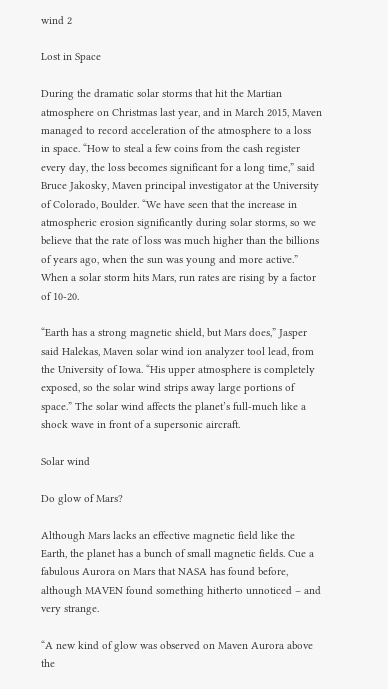wind 2

Lost in Space

During the dramatic solar storms that hit the Martian atmosphere on Christmas last year, and in March 2015, Maven managed to record acceleration of the atmosphere to a loss in space. “How to steal a few coins from the cash register every day, the loss becomes significant for a long time,” said Bruce Jakosky, Maven principal investigator at the University of Colorado, Boulder. “We have seen that the increase in atmospheric erosion significantly during solar storms, so we believe that the rate of loss was much higher than the billions of years ago, when the sun was young and more active.” When a solar storm hits Mars, run rates are rising by a factor of 10-20.

“Earth has a strong magnetic shield, but Mars does,” Jasper said Halekas, Maven solar wind ion analyzer tool lead, from the University of Iowa. “His upper atmosphere is completely exposed, so the solar wind strips away large portions of space.” The solar wind affects the planet’s full-much like a shock wave in front of a supersonic aircraft.

Solar wind

Do glow of Mars?

Although Mars lacks an effective magnetic field like the Earth, the planet has a bunch of small magnetic fields. Cue a fabulous Aurora on Mars that NASA has found before, although MAVEN found something hitherto unnoticed – and very strange.

“A new kind of glow was observed on Maven Aurora above the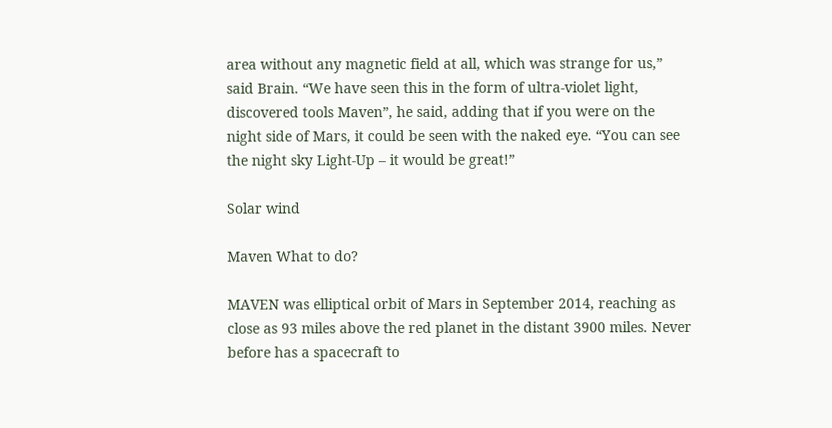area without any magnetic field at all, which was strange for us,” said Brain. “We have seen this in the form of ultra-violet light, discovered tools Maven”, he said, adding that if you were on the night side of Mars, it could be seen with the naked eye. “You can see the night sky Light-Up – it would be great!”

Solar wind

Maven What to do?

MAVEN was elliptical orbit of Mars in September 2014, reaching as close as 93 miles above the red planet in the distant 3900 miles. Never before has a spacecraft to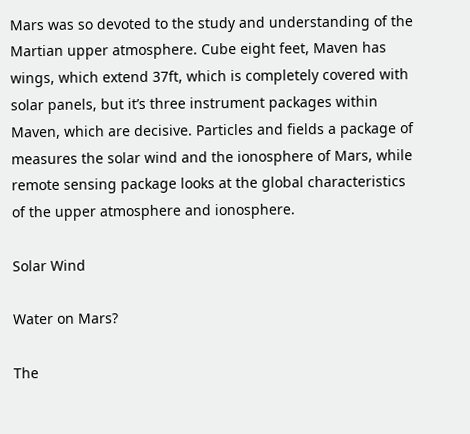Mars was so devoted to the study and understanding of the Martian upper atmosphere. Cube eight feet, Maven has wings, which extend 37ft, which is completely covered with solar panels, but it’s three instrument packages within Maven, which are decisive. Particles and fields a package of measures the solar wind and the ionosphere of Mars, while remote sensing package looks at the global characteristics of the upper atmosphere and ionosphere.

Solar Wind

Water on Mars?

The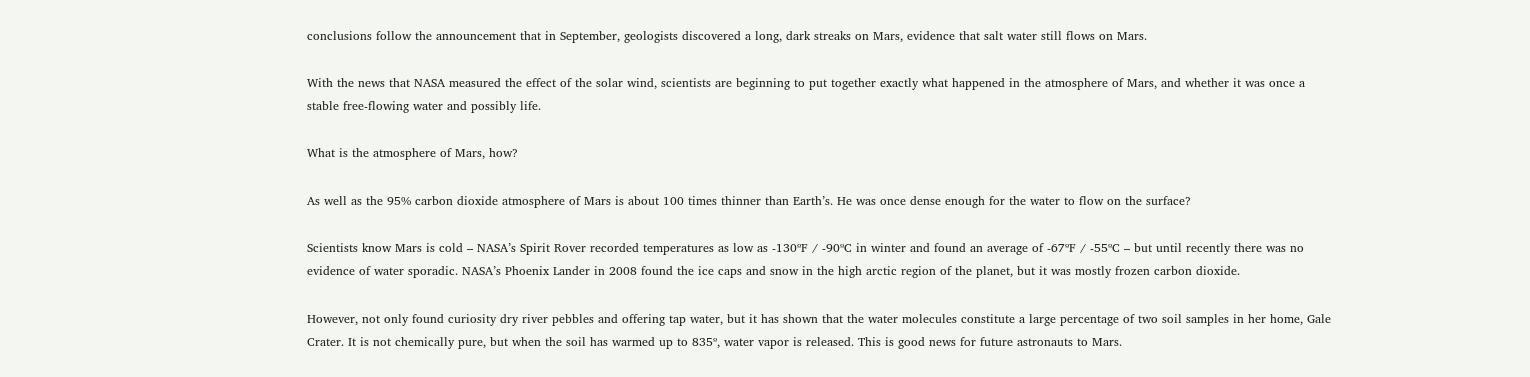conclusions follow the announcement that in September, geologists discovered a long, dark streaks on Mars, evidence that salt water still flows on Mars.

With the news that NASA measured the effect of the solar wind, scientists are beginning to put together exactly what happened in the atmosphere of Mars, and whether it was once a stable free-flowing water and possibly life.

What is the atmosphere of Mars, how?

As well as the 95% carbon dioxide atmosphere of Mars is about 100 times thinner than Earth’s. He was once dense enough for the water to flow on the surface?

Scientists know Mars is cold – NASA’s Spirit Rover recorded temperatures as low as -130ºF / -90ºC in winter and found an average of -67ºF / -55ºC – but until recently there was no evidence of water sporadic. NASA’s Phoenix Lander in 2008 found the ice caps and snow in the high arctic region of the planet, but it was mostly frozen carbon dioxide.

However, not only found curiosity dry river pebbles and offering tap water, but it has shown that the water molecules constitute a large percentage of two soil samples in her home, Gale Crater. It is not chemically pure, but when the soil has warmed up to 835º, water vapor is released. This is good news for future astronauts to Mars.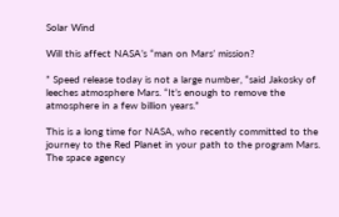Solar Wind

Will this affect NASA’s “man on Mars’ mission?

” Speed release today is not a large number, “said Jakosky of leeches atmosphere Mars. “It’s enough to remove the atmosphere in a few billion years.”

This is a long time for NASA, who recently committed to the journey to the Red Planet in your path to the program Mars. The space agency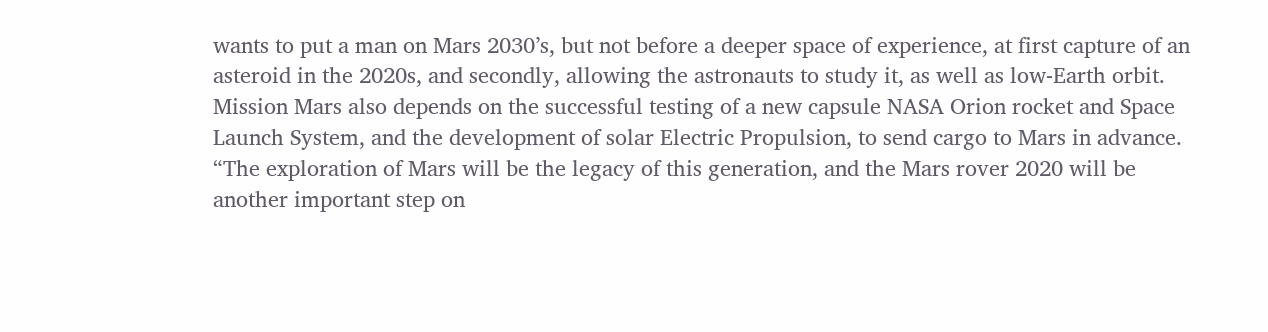wants to put a man on Mars 2030’s, but not before a deeper space of experience, at first capture of an asteroid in the 2020s, and secondly, allowing the astronauts to study it, as well as low-Earth orbit. Mission Mars also depends on the successful testing of a new capsule NASA Orion rocket and Space Launch System, and the development of solar Electric Propulsion, to send cargo to Mars in advance. “The exploration of Mars will be the legacy of this generation, and the Mars rover 2020 will be another important step on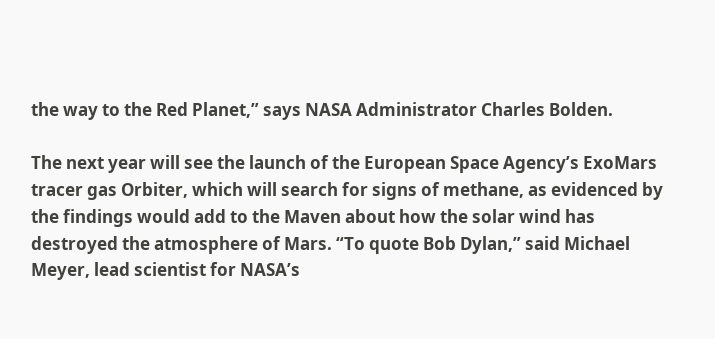the way to the Red Planet,” says NASA Administrator Charles Bolden.

The next year will see the launch of the European Space Agency’s ExoMars tracer gas Orbiter, which will search for signs of methane, as evidenced by the findings would add to the Maven about how the solar wind has destroyed the atmosphere of Mars. “To quote Bob Dylan,” said Michael Meyer, lead scientist for NASA’s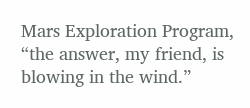Mars Exploration Program, “the answer, my friend, is blowing in the wind.”